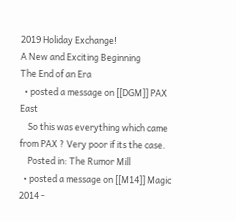2019 Holiday Exchange!
A New and Exciting Beginning
The End of an Era
  • posted a message on [[DGM]] PAX East
    So this was everything which came from PAX ? Very poor if its the case.
    Posted in: The Rumor Mill
  • posted a message on [[M14]] Magic 2014 -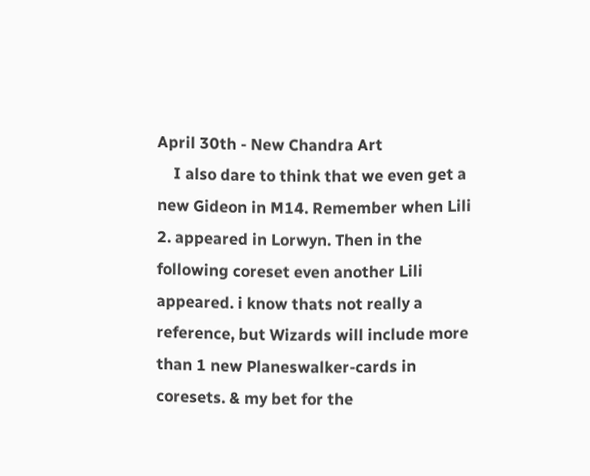April 30th - New Chandra Art
    I also dare to think that we even get a new Gideon in M14. Remember when Lili 2. appeared in Lorwyn. Then in the following coreset even another Lili appeared. i know thats not really a reference, but Wizards will include more than 1 new Planeswalker-cards in coresets. & my bet for the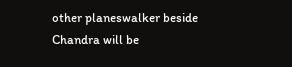other planeswalker beside Chandra will be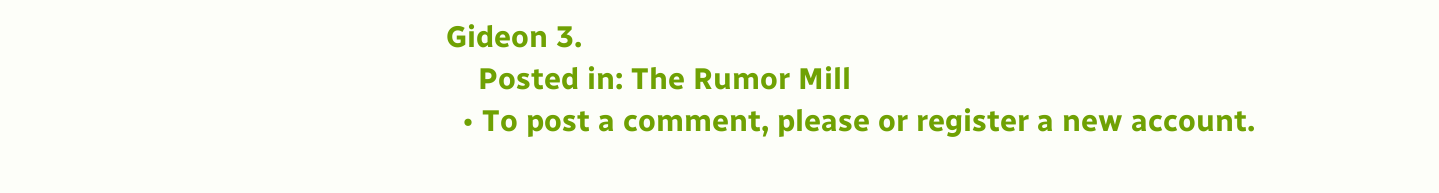Gideon 3.
    Posted in: The Rumor Mill
  • To post a comment, please or register a new account.